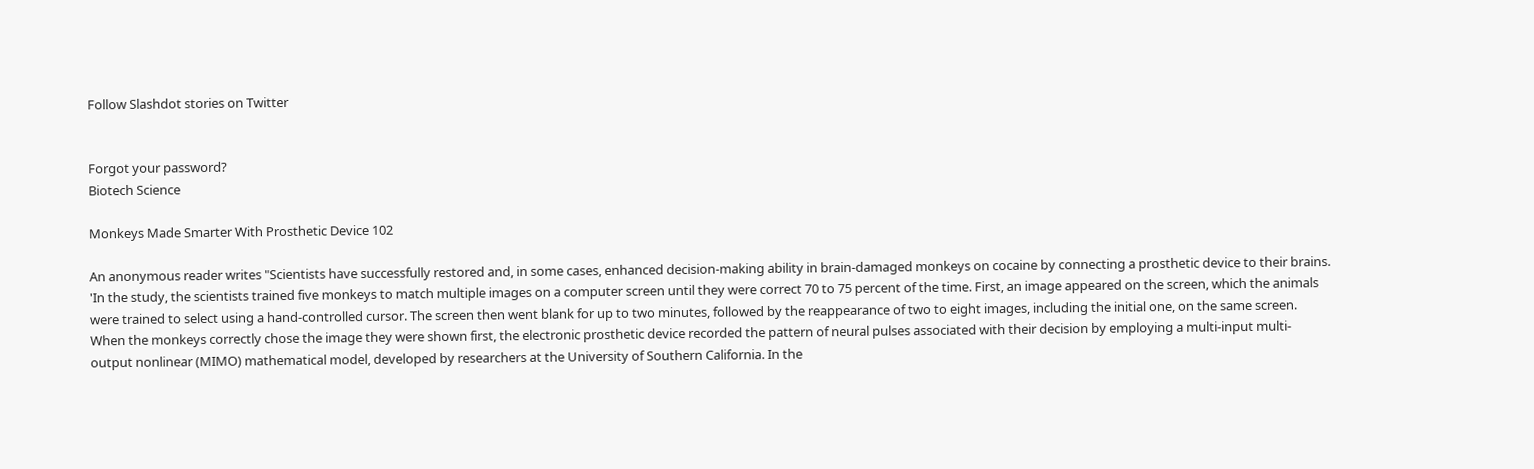Follow Slashdot stories on Twitter


Forgot your password?
Biotech Science

Monkeys Made Smarter With Prosthetic Device 102

An anonymous reader writes "Scientists have successfully restored and, in some cases, enhanced decision-making ability in brain-damaged monkeys on cocaine by connecting a prosthetic device to their brains. 'In the study, the scientists trained five monkeys to match multiple images on a computer screen until they were correct 70 to 75 percent of the time. First, an image appeared on the screen, which the animals were trained to select using a hand-controlled cursor. The screen then went blank for up to two minutes, followed by the reappearance of two to eight images, including the initial one, on the same screen. When the monkeys correctly chose the image they were shown first, the electronic prosthetic device recorded the pattern of neural pulses associated with their decision by employing a multi-input multi-output nonlinear (MIMO) mathematical model, developed by researchers at the University of Southern California. In the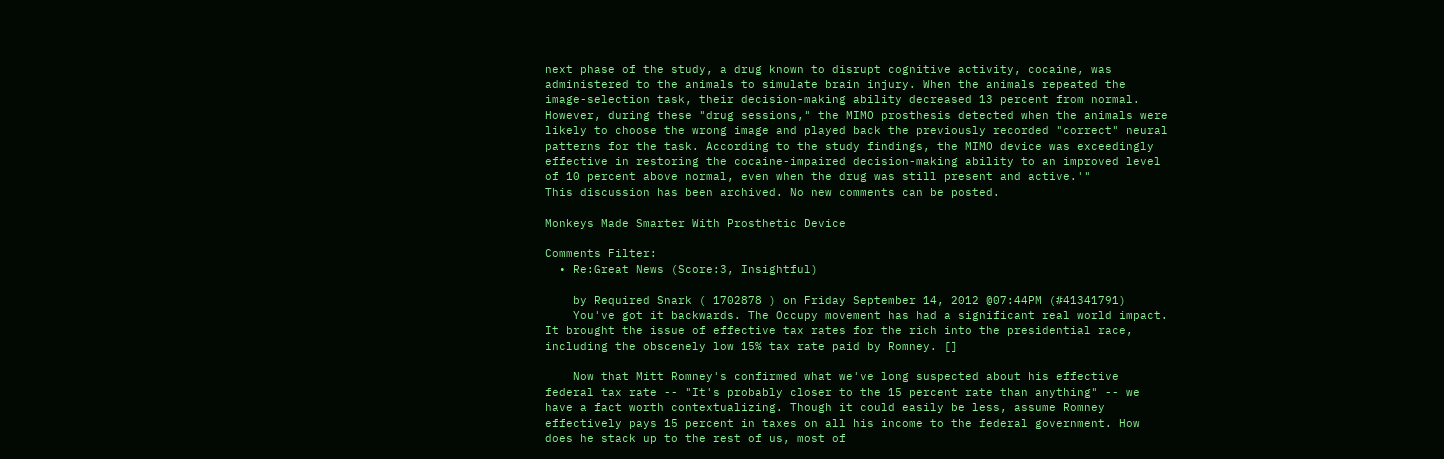next phase of the study, a drug known to disrupt cognitive activity, cocaine, was administered to the animals to simulate brain injury. When the animals repeated the image-selection task, their decision-making ability decreased 13 percent from normal. However, during these "drug sessions," the MIMO prosthesis detected when the animals were likely to choose the wrong image and played back the previously recorded "correct" neural patterns for the task. According to the study findings, the MIMO device was exceedingly effective in restoring the cocaine-impaired decision-making ability to an improved level of 10 percent above normal, even when the drug was still present and active.'"
This discussion has been archived. No new comments can be posted.

Monkeys Made Smarter With Prosthetic Device

Comments Filter:
  • Re:Great News (Score:3, Insightful)

    by Required Snark ( 1702878 ) on Friday September 14, 2012 @07:44PM (#41341791)
    You've got it backwards. The Occupy movement has had a significant real world impact. It brought the issue of effective tax rates for the rich into the presidential race, including the obscenely low 15% tax rate paid by Romney. []

    Now that Mitt Romney's confirmed what we've long suspected about his effective federal tax rate -- "It's probably closer to the 15 percent rate than anything" -- we have a fact worth contextualizing. Though it could easily be less, assume Romney effectively pays 15 percent in taxes on all his income to the federal government. How does he stack up to the rest of us, most of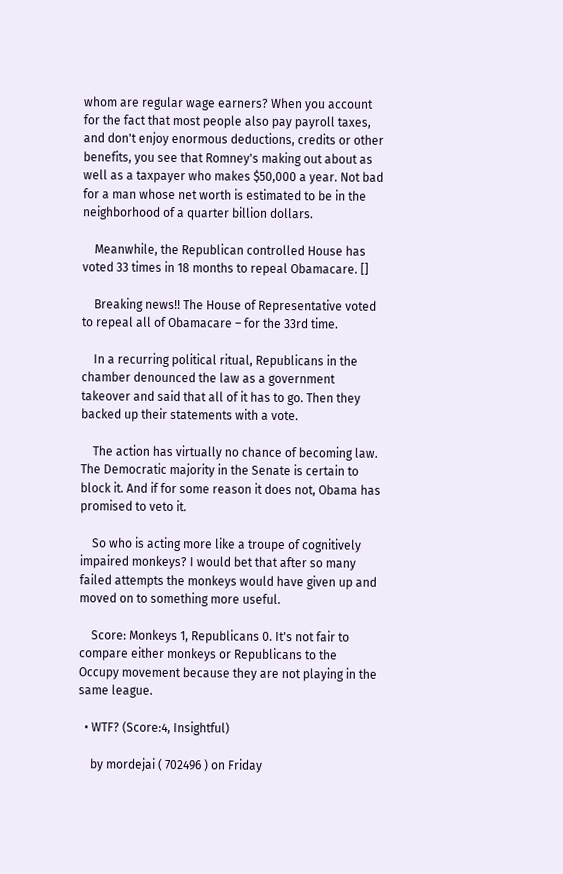whom are regular wage earners? When you account for the fact that most people also pay payroll taxes, and don't enjoy enormous deductions, credits or other benefits, you see that Romney's making out about as well as a taxpayer who makes $50,000 a year. Not bad for a man whose net worth is estimated to be in the neighborhood of a quarter billion dollars.

    Meanwhile, the Republican controlled House has voted 33 times in 18 months to repeal Obamacare. []

    Breaking news!! The House of Representative voted to repeal all of Obamacare – for the 33rd time.

    In a recurring political ritual, Republicans in the chamber denounced the law as a government takeover and said that all of it has to go. Then they backed up their statements with a vote.

    The action has virtually no chance of becoming law. The Democratic majority in the Senate is certain to block it. And if for some reason it does not, Obama has promised to veto it.

    So who is acting more like a troupe of cognitively impaired monkeys? I would bet that after so many failed attempts the monkeys would have given up and moved on to something more useful.

    Score: Monkeys 1, Republicans 0. It's not fair to compare either monkeys or Republicans to the Occupy movement because they are not playing in the same league.

  • WTF? (Score:4, Insightful)

    by mordejai ( 702496 ) on Friday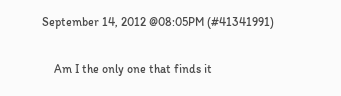September 14, 2012 @08:05PM (#41341991)

    Am I the only one that finds it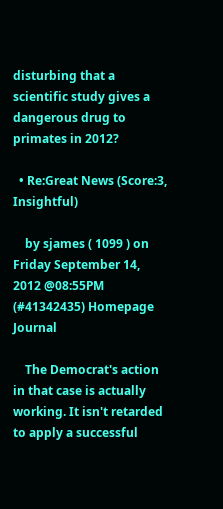disturbing that a scientific study gives a dangerous drug to primates in 2012?

  • Re:Great News (Score:3, Insightful)

    by sjames ( 1099 ) on Friday September 14, 2012 @08:55PM (#41342435) Homepage Journal

    The Democrat's action in that case is actually working. It isn't retarded to apply a successful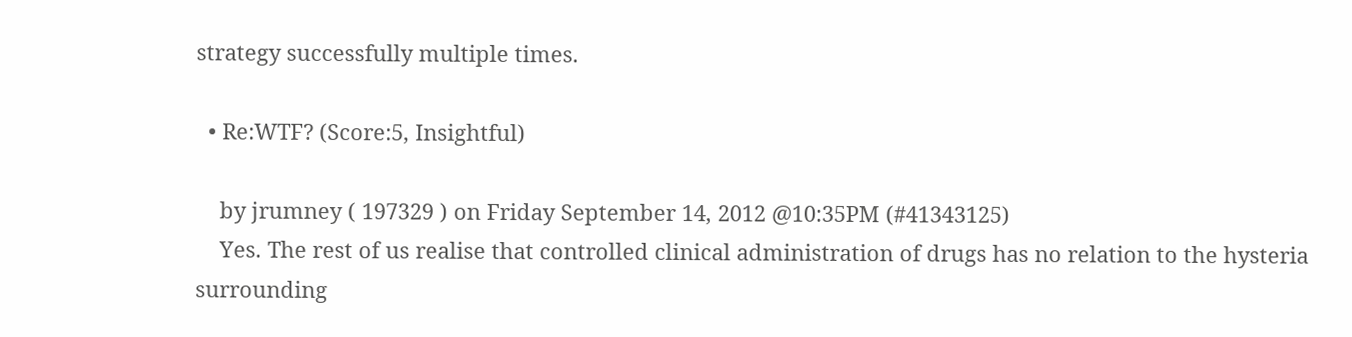strategy successfully multiple times.

  • Re:WTF? (Score:5, Insightful)

    by jrumney ( 197329 ) on Friday September 14, 2012 @10:35PM (#41343125)
    Yes. The rest of us realise that controlled clinical administration of drugs has no relation to the hysteria surrounding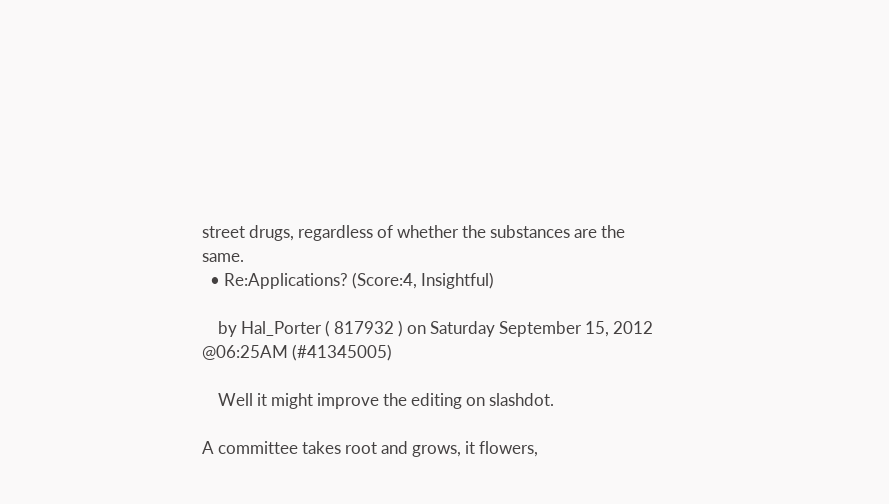street drugs, regardless of whether the substances are the same.
  • Re:Applications? (Score:4, Insightful)

    by Hal_Porter ( 817932 ) on Saturday September 15, 2012 @06:25AM (#41345005)

    Well it might improve the editing on slashdot.

A committee takes root and grows, it flowers,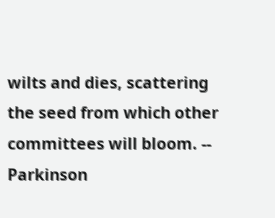wilts and dies, scattering the seed from which other committees will bloom. -- Parkinson